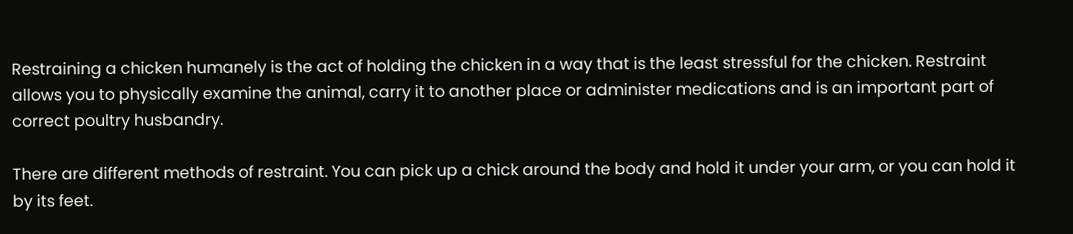Restraining a chicken humanely is the act of holding the chicken in a way that is the least stressful for the chicken. Restraint allows you to physically examine the animal, carry it to another place or administer medications and is an important part of correct poultry husbandry.

There are different methods of restraint. You can pick up a chick around the body and hold it under your arm, or you can hold it by its feet.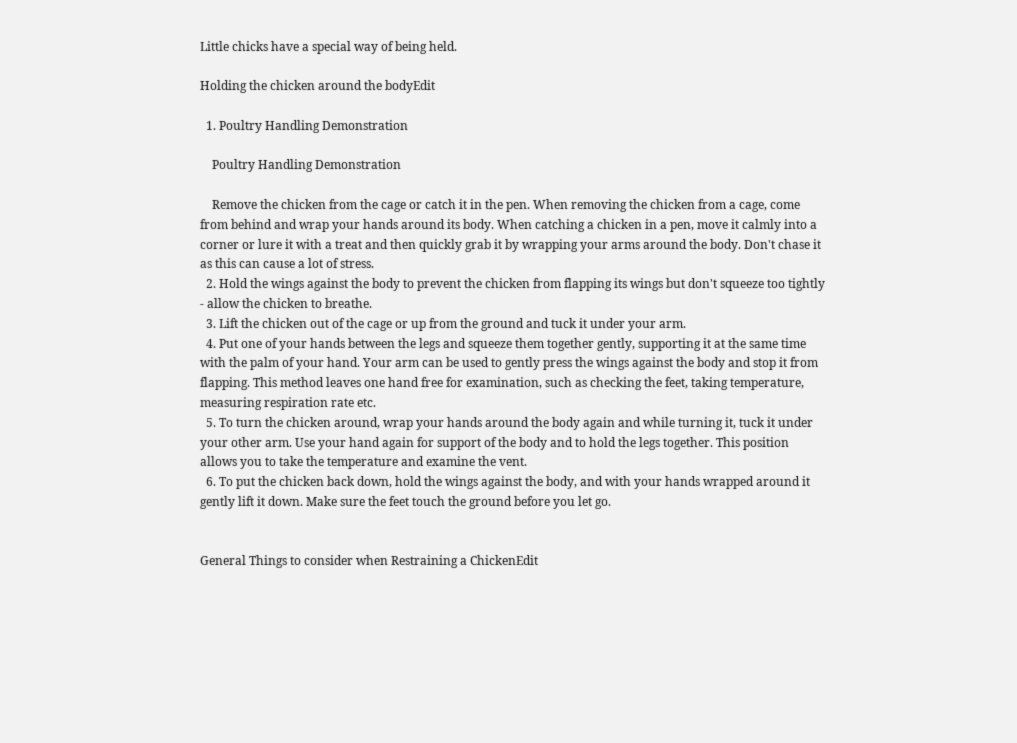Little chicks have a special way of being held.

Holding the chicken around the bodyEdit

  1. Poultry Handling Demonstration

    Poultry Handling Demonstration

    Remove the chicken from the cage or catch it in the pen. When removing the chicken from a cage, come from behind and wrap your hands around its body. When catching a chicken in a pen, move it calmly into a corner or lure it with a treat and then quickly grab it by wrapping your arms around the body. Don't chase it as this can cause a lot of stress.
  2. Hold the wings against the body to prevent the chicken from flapping its wings but don't squeeze too tightly - allow the chicken to breathe.
  3. Lift the chicken out of the cage or up from the ground and tuck it under your arm.
  4. Put one of your hands between the legs and squeeze them together gently, supporting it at the same time with the palm of your hand. Your arm can be used to gently press the wings against the body and stop it from flapping. This method leaves one hand free for examination, such as checking the feet, taking temperature, measuring respiration rate etc.
  5. To turn the chicken around, wrap your hands around the body again and while turning it, tuck it under your other arm. Use your hand again for support of the body and to hold the legs together. This position allows you to take the temperature and examine the vent.
  6. To put the chicken back down, hold the wings against the body, and with your hands wrapped around it gently lift it down. Make sure the feet touch the ground before you let go.


General Things to consider when Restraining a ChickenEdit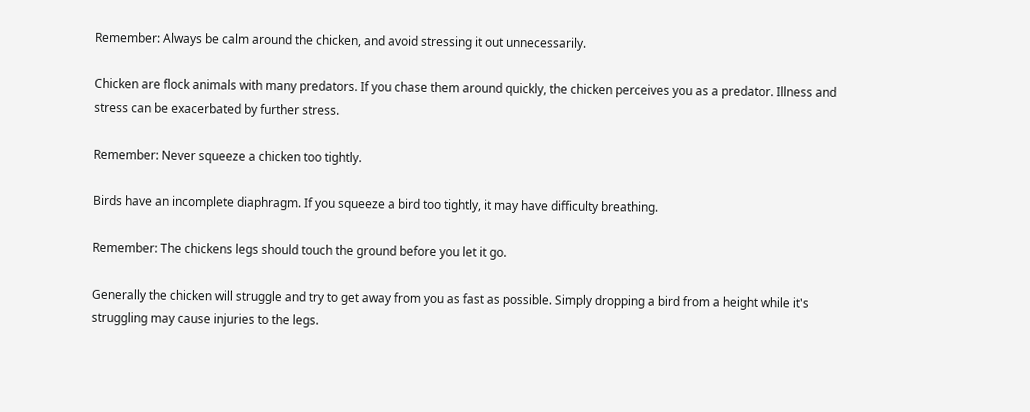Remember: Always be calm around the chicken, and avoid stressing it out unnecessarily.

Chicken are flock animals with many predators. If you chase them around quickly, the chicken perceives you as a predator. Illness and stress can be exacerbated by further stress.

Remember: Never squeeze a chicken too tightly.

Birds have an incomplete diaphragm. If you squeeze a bird too tightly, it may have difficulty breathing.

Remember: The chickens legs should touch the ground before you let it go.

Generally the chicken will struggle and try to get away from you as fast as possible. Simply dropping a bird from a height while it's struggling may cause injuries to the legs.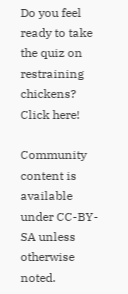Do you feel ready to take the quiz on restraining chickens? Click here!

Community content is available under CC-BY-SA unless otherwise noted.